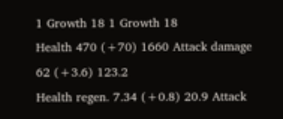1 Growth 18 1 Growth 18
Health 470 (+70) 1660 Attack damage 62 (+3.6) 123.2
Health regen. 7.34 (+0.8) 20.9 Attack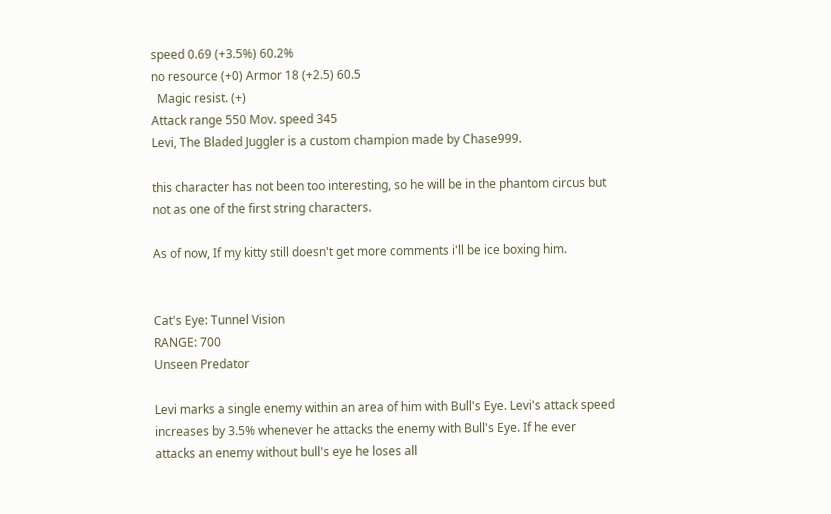speed 0.69 (+3.5%) 60.2%
no resource (+0) Armor 18 (+2.5) 60.5
  Magic resist. (+)
Attack range 550 Mov. speed 345
Levi, The Bladed Juggler is a custom champion made by Chase999.

this character has not been too interesting, so he will be in the phantom circus but not as one of the first string characters.

As of now, If my kitty still doesn't get more comments i'll be ice boxing him.


Cat's Eye: Tunnel Vision
RANGE: 700
Unseen Predator

Levi marks a single enemy within an area of him with Bull's Eye. Levi's attack speed increases by 3.5% whenever he attacks the enemy with Bull's Eye. If he ever attacks an enemy without bull's eye he loses all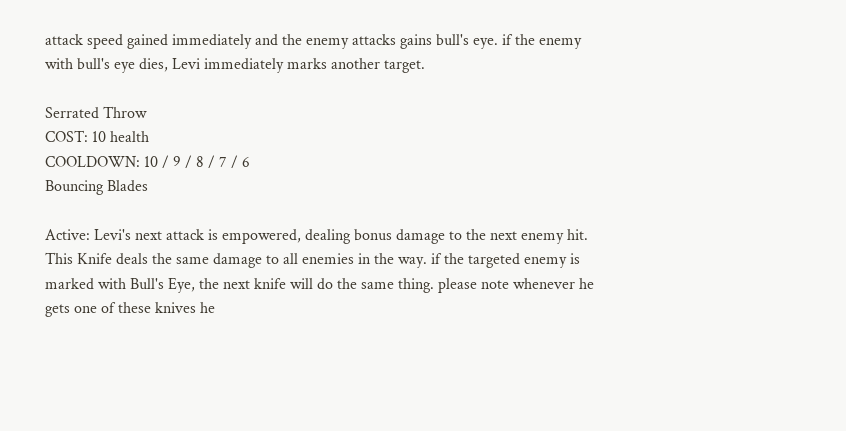attack speed gained immediately and the enemy attacks gains bull's eye. if the enemy with bull's eye dies, Levi immediately marks another target.

Serrated Throw
COST: 10 health
COOLDOWN: 10 / 9 / 8 / 7 / 6
Bouncing Blades

Active: Levi's next attack is empowered, dealing bonus damage to the next enemy hit. This Knife deals the same damage to all enemies in the way. if the targeted enemy is marked with Bull's Eye, the next knife will do the same thing. please note whenever he gets one of these knives he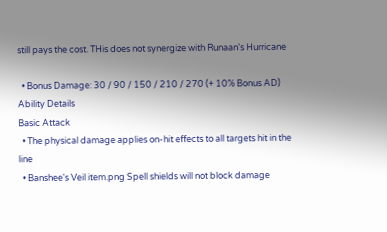still pays the cost. THis does not synergize with Runaan's Hurricane

  • Bonus Damage: 30 / 90 / 150 / 210 / 270 (+ 10% Bonus AD)
Ability Details
Basic Attack
  • The physical damage applies on-hit effects to all targets hit in the line
  • Banshee's Veil item.png Spell shields will not block damage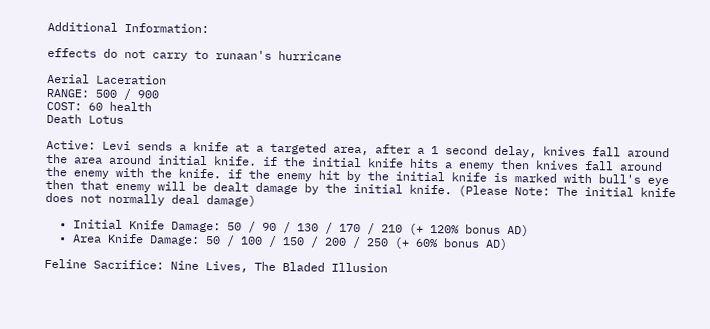Additional Information:

effects do not carry to runaan's hurricane

Aerial Laceration
RANGE: 500 / 900
COST: 60 health
Death Lotus

Active: Levi sends a knife at a targeted area, after a 1 second delay, knives fall around the area around initial knife. if the initial knife hits a enemy then knives fall around the enemy with the knife. if the enemy hit by the initial knife is marked with bull's eye then that enemy will be dealt damage by the initial knife. (Please Note: The initial knife does not normally deal damage)

  • Initial Knife Damage: 50 / 90 / 130 / 170 / 210 (+ 120% bonus AD)
  • Area Knife Damage: 50 / 100 / 150 / 200 / 250 (+ 60% bonus AD)

Feline Sacrifice: Nine Lives, The Bladed Illusion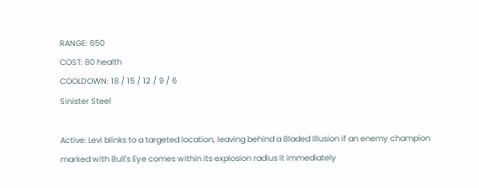RANGE: 650
COST: 80 health
COOLDOWN: 18 / 15 / 12 / 9 / 6
Sinister Steel

Active: Levi blinks to a targeted location, leaving behind a Bladed Illusion if an enemy champion marked with Bull's Eye comes within its explosion radius it immediately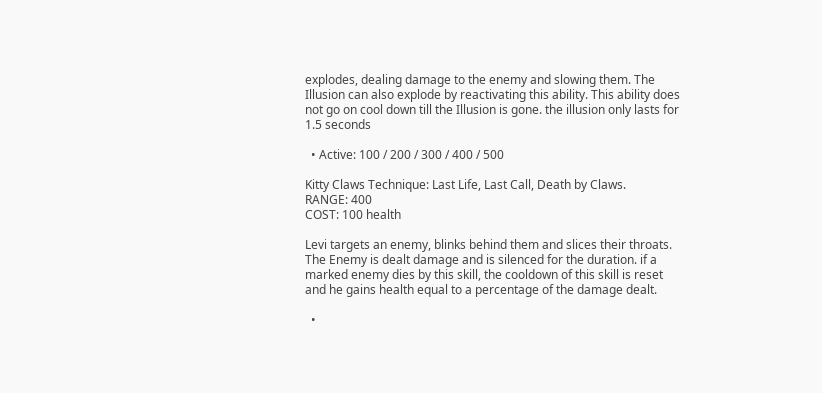explodes, dealing damage to the enemy and slowing them. The Illusion can also explode by reactivating this ability. This ability does not go on cool down till the Illusion is gone. the illusion only lasts for 1.5 seconds

  • Active: 100 / 200 / 300 / 400 / 500

Kitty Claws Technique: Last Life, Last Call, Death by Claws.
RANGE: 400
COST: 100 health

Levi targets an enemy, blinks behind them and slices their throats. The Enemy is dealt damage and is silenced for the duration. if a marked enemy dies by this skill, the cooldown of this skill is reset and he gains health equal to a percentage of the damage dealt.

  •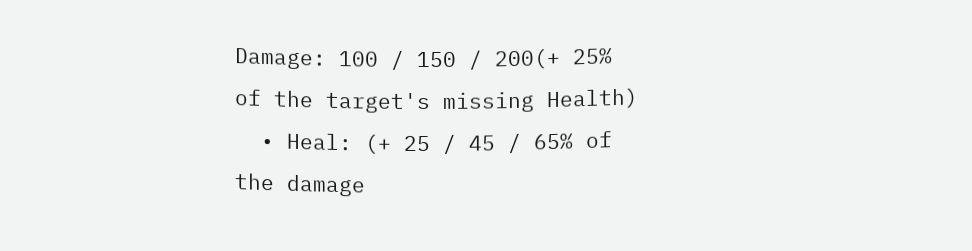Damage: 100 / 150 / 200(+ 25% of the target's missing Health)
  • Heal: (+ 25 / 45 / 65% of the damage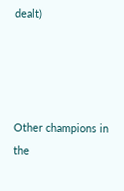dealt)




Other champions in the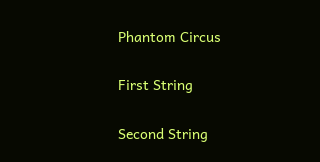Phantom Circus

First String

Second String